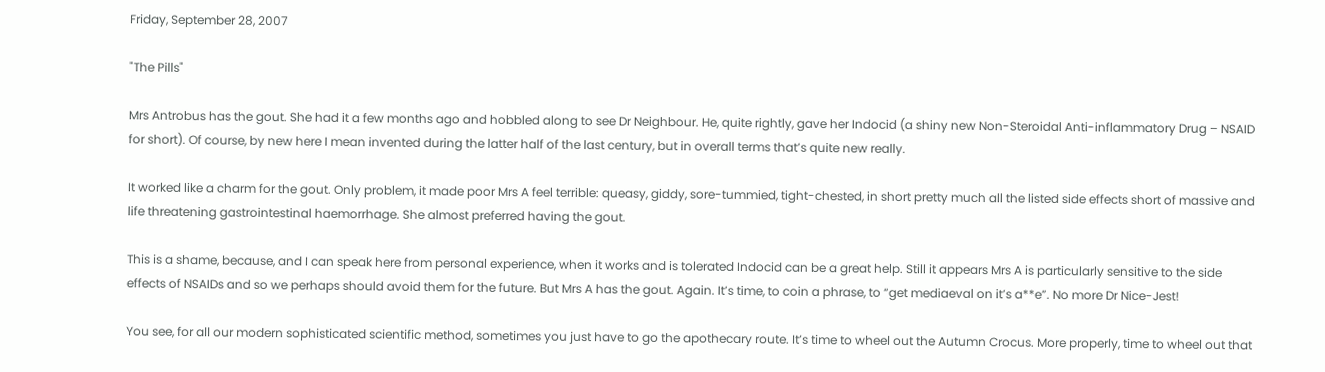Friday, September 28, 2007

"The Pills"

Mrs Antrobus has the gout. She had it a few months ago and hobbled along to see Dr Neighbour. He, quite rightly, gave her Indocid (a shiny new Non-Steroidal Anti-inflammatory Drug – NSAID for short). Of course, by new here I mean invented during the latter half of the last century, but in overall terms that’s quite new really.

It worked like a charm for the gout. Only problem, it made poor Mrs A feel terrible: queasy, giddy, sore-tummied, tight-chested, in short pretty much all the listed side effects short of massive and life threatening gastrointestinal haemorrhage. She almost preferred having the gout.

This is a shame, because, and I can speak here from personal experience, when it works and is tolerated Indocid can be a great help. Still it appears Mrs A is particularly sensitive to the side effects of NSAIDs and so we perhaps should avoid them for the future. But Mrs A has the gout. Again. It’s time, to coin a phrase, to “get mediaeval on it’s a**e”. No more Dr Nice-Jest!

You see, for all our modern sophisticated scientific method, sometimes you just have to go the apothecary route. It’s time to wheel out the Autumn Crocus. More properly, time to wheel out that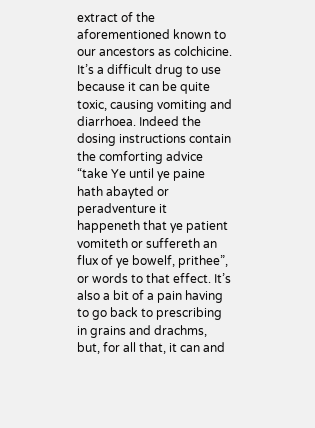extract of the aforementioned known to our ancestors as colchicine. It’s a difficult drug to use because it can be quite toxic, causing vomiting and diarrhoea. Indeed the dosing instructions contain the comforting advice “take Ye until ye paine hath abayted or peradventure it happeneth that ye patient vomiteth or suffereth an flux of ye bowelf, prithee”, or words to that effect. It’s also a bit of a pain having to go back to prescribing in grains and drachms, but, for all that, it can and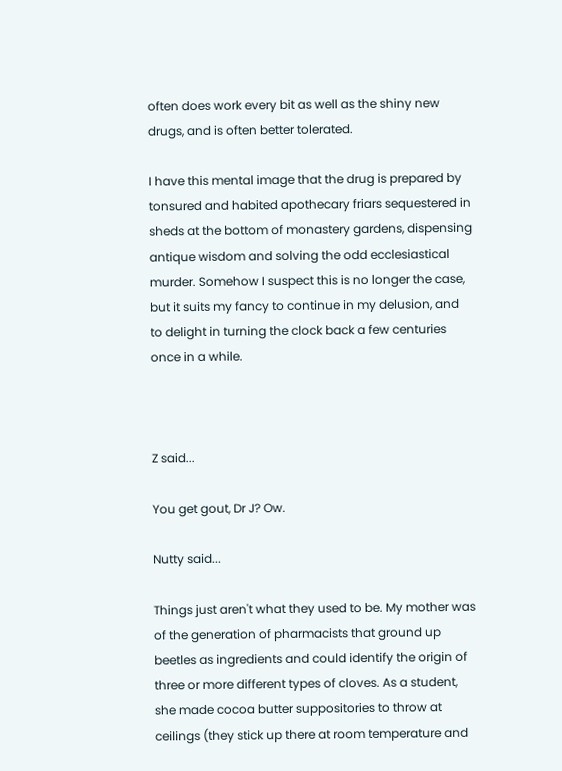often does work every bit as well as the shiny new drugs, and is often better tolerated.

I have this mental image that the drug is prepared by tonsured and habited apothecary friars sequestered in sheds at the bottom of monastery gardens, dispensing antique wisdom and solving the odd ecclesiastical murder. Somehow I suspect this is no longer the case, but it suits my fancy to continue in my delusion, and to delight in turning the clock back a few centuries once in a while.



Z said...

You get gout, Dr J? Ow.

Nutty said...

Things just aren't what they used to be. My mother was of the generation of pharmacists that ground up beetles as ingredients and could identify the origin of three or more different types of cloves. As a student, she made cocoa butter suppositories to throw at ceilings (they stick up there at room temperature and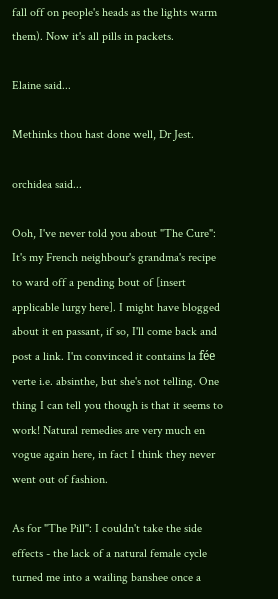fall off on people's heads as the lights warm them). Now it's all pills in packets.

Elaine said...

Methinks thou hast done well, Dr Jest.

orchidea said...

Ooh, I've never told you about "The Cure": It's my French neighbour's grandma's recipe to ward off a pending bout of [insert applicable lurgy here]. I might have blogged about it en passant, if so, I'll come back and post a link. I'm convinced it contains la fée verte i.e. absinthe, but she's not telling. One thing I can tell you though is that it seems to work! Natural remedies are very much en vogue again here, in fact I think they never went out of fashion.

As for "The Pill": I couldn't take the side effects - the lack of a natural female cycle turned me into a wailing banshee once a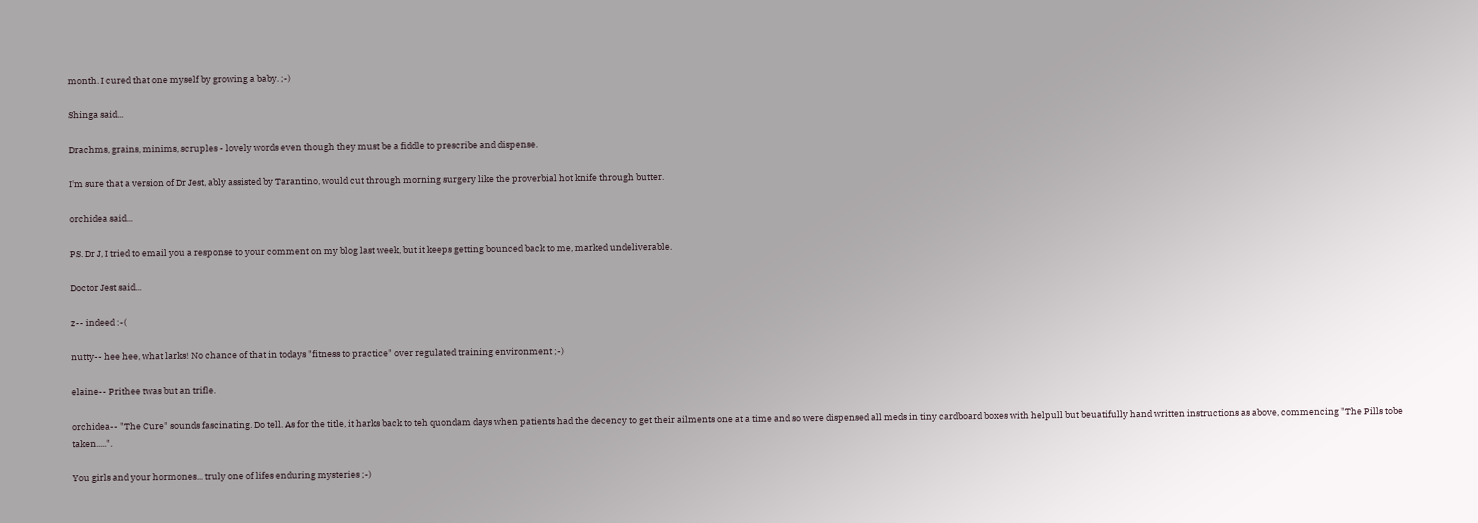month. I cured that one myself by growing a baby. ;-)

Shinga said...

Drachms, grains, minims, scruples - lovely words even though they must be a fiddle to prescribe and dispense.

I'm sure that a version of Dr Jest, ably assisted by Tarantino, would cut through morning surgery like the proverbial hot knife through butter.

orchidea said...

PS. Dr J, I tried to email you a response to your comment on my blog last week, but it keeps getting bounced back to me, marked undeliverable.

Doctor Jest said...

z-- indeed :-(

nutty-- hee hee, what larks! No chance of that in todays "fitness to practice" over regulated training environment ;-)

elaine-- Prithee twas but an trifle.

orchidea-- "The Cure" sounds fascinating. Do tell. As for the title, it harks back to teh quondam days when patients had the decency to get their ailments one at a time and so were dispensed all meds in tiny cardboard boxes with helpull but beuatifully hand written instructions as above, commencing "The Pills tobe taken.....".

You girls and your hormones... truly one of lifes enduring mysteries ;-)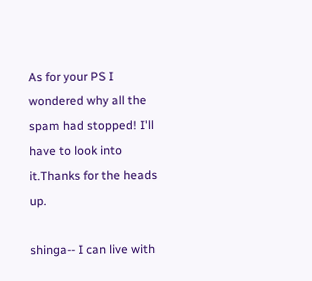As for your PS I wondered why all the spam had stopped! I'll have to look into it.Thanks for the heads up.

shinga-- I can live with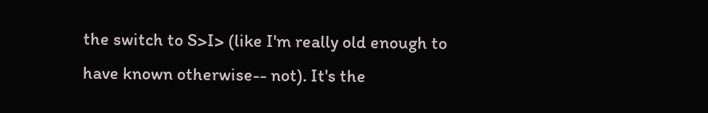the switch to S>I> (like I'm really old enough to have known otherwise-- not). It's the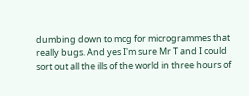dumbing down to mcg for microgrammes that really bugs. And yes I'm sure Mr T and I could sort out all the ills of the world in three hours of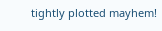tightly plotted mayhem!